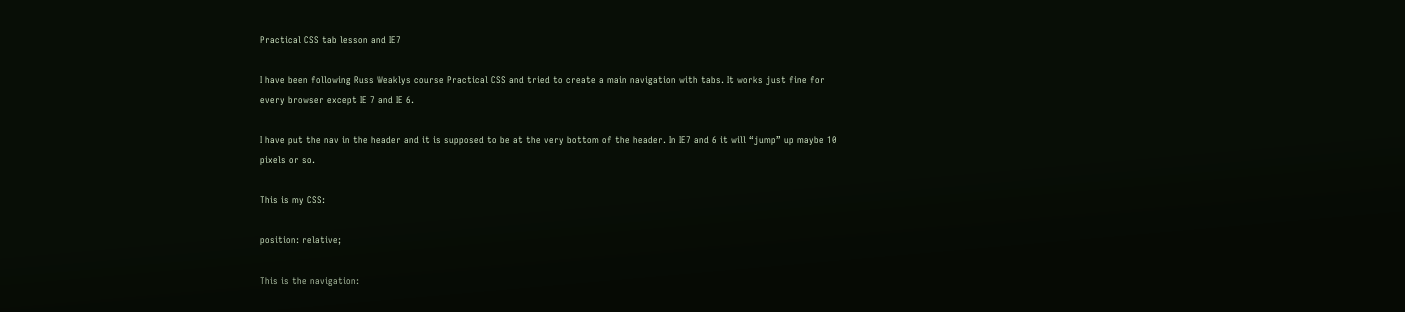Practical CSS tab lesson and IE7

I have been following Russ Weaklys course Practical CSS and tried to create a main navigation with tabs. It works just fine for every browser except IE 7 and IE 6.

I have put the nav in the header and it is supposed to be at the very bottom of the header. In IE7 and 6 it will “jump” up maybe 10 pixels or so.

This is my CSS:

position: relative;

This is the navigation: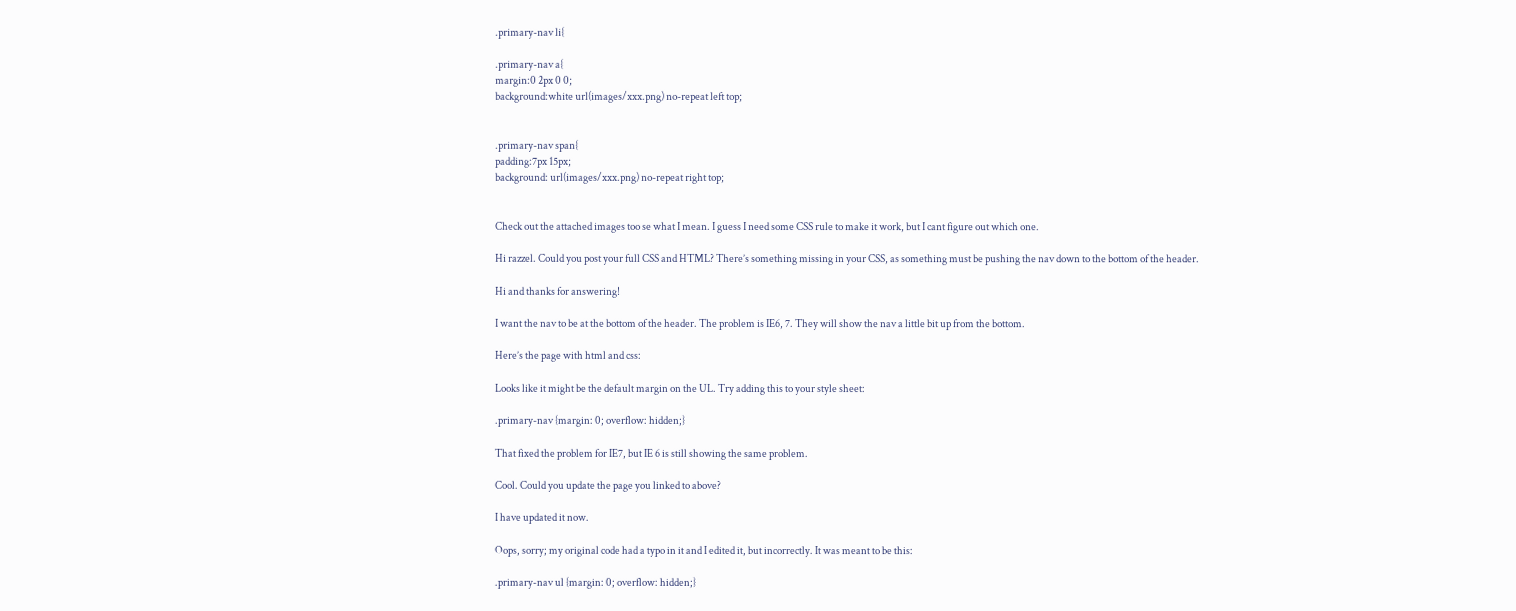.primary-nav li{

.primary-nav a{
margin:0 2px 0 0;
background:white url(images/xxx.png) no-repeat left top;


.primary-nav span{
padding:7px 15px;
background: url(images/xxx.png) no-repeat right top;


Check out the attached images too se what I mean. I guess I need some CSS rule to make it work, but I cant figure out which one.

Hi razzel. Could you post your full CSS and HTML? There’s something missing in your CSS, as something must be pushing the nav down to the bottom of the header.

Hi and thanks for answering!

I want the nav to be at the bottom of the header. The problem is IE6, 7. They will show the nav a little bit up from the bottom.

Here’s the page with html and css:

Looks like it might be the default margin on the UL. Try adding this to your style sheet:

.primary-nav {margin: 0; overflow: hidden;}

That fixed the problem for IE7, but IE 6 is still showing the same problem.

Cool. Could you update the page you linked to above?

I have updated it now.

Oops, sorry; my original code had a typo in it and I edited it, but incorrectly. It was meant to be this:

.primary-nav ul {margin: 0; overflow: hidden;}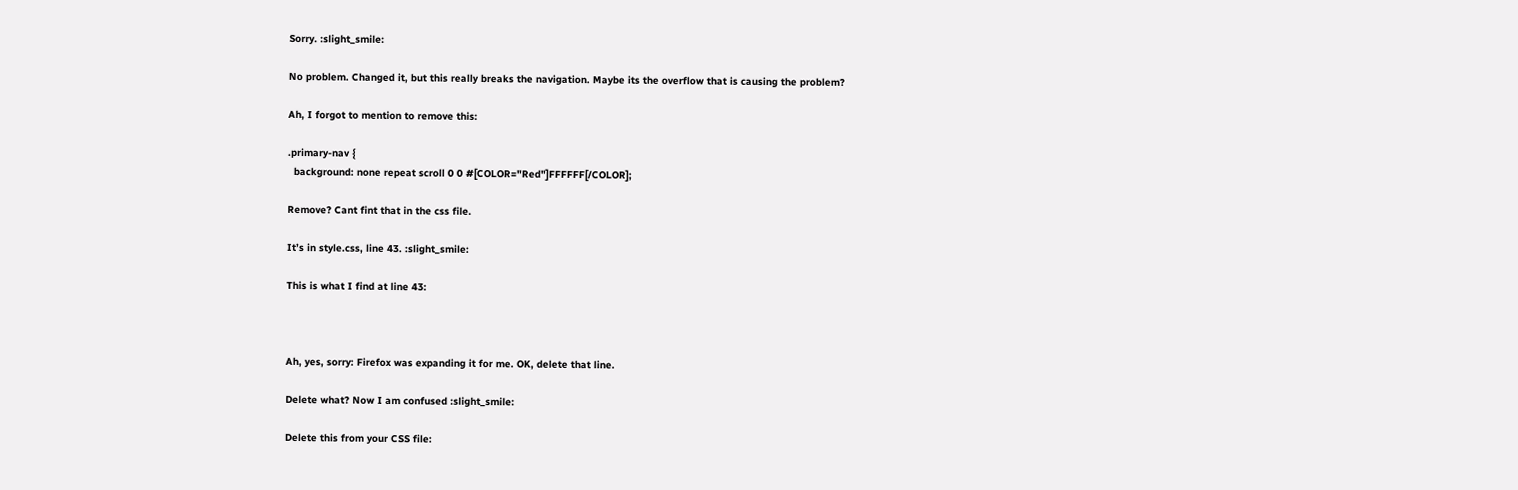Sorry. :slight_smile:

No problem. Changed it, but this really breaks the navigation. Maybe its the overflow that is causing the problem?

Ah, I forgot to mention to remove this:

.primary-nav {
  background: none repeat scroll 0 0 #[COLOR="Red"]FFFFFF[/COLOR];

Remove? Cant fint that in the css file.

It’s in style.css, line 43. :slight_smile:

This is what I find at line 43:



Ah, yes, sorry: Firefox was expanding it for me. OK, delete that line.

Delete what? Now I am confused :slight_smile:

Delete this from your CSS file: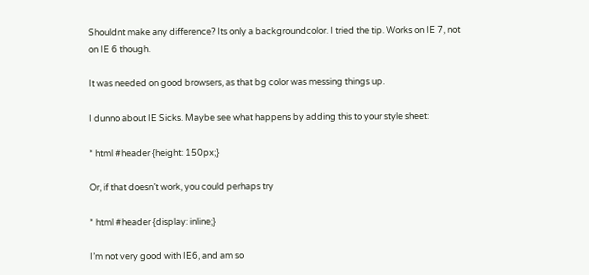Shouldnt make any difference? Its only a backgroundcolor. I tried the tip. Works on IE 7, not on IE 6 though.

It was needed on good browsers, as that bg color was messing things up.

I dunno about IE Sicks. Maybe see what happens by adding this to your style sheet:

* html #header {height: 150px;}

Or, if that doesn’t work, you could perhaps try

* html #header {display: inline;}

I’m not very good with IE6, and am so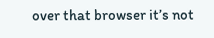over that browser it’s not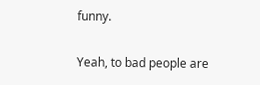funny.

Yeah, to bad people are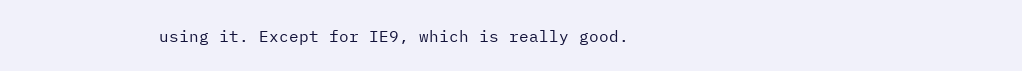using it. Except for IE9, which is really good.